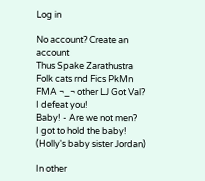Log in

No account? Create an account
Thus Spake Zarathustra Folk cats rnd Fics PkMn FMA ¬_¬ other LJ Got Val? I defeat you!
Baby! - Are we not men?
I got to hold the baby! (Holly's baby sister Jordan)

In other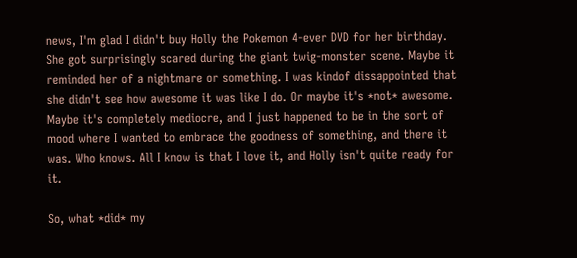news, I'm glad I didn't buy Holly the Pokemon 4-ever DVD for her birthday. She got surprisingly scared during the giant twig-monster scene. Maybe it reminded her of a nightmare or something. I was kindof dissappointed that she didn't see how awesome it was like I do. Or maybe it's *not* awesome. Maybe it's completely mediocre, and I just happened to be in the sort of mood where I wanted to embrace the goodness of something, and there it was. Who knows. All I know is that I love it, and Holly isn't quite ready for it.

So, what *did* my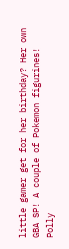little gamer get for her birthday? Her own GBA SP! A couple of Pokemon figurines! Polly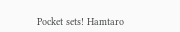Pocket sets! Hamtaro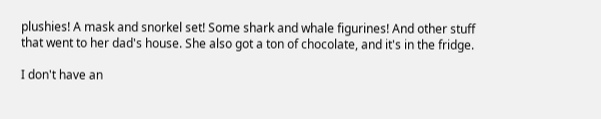plushies! A mask and snorkel set! Some shark and whale figurines! And other stuff that went to her dad's house. She also got a ton of chocolate, and it's in the fridge.

I don't have an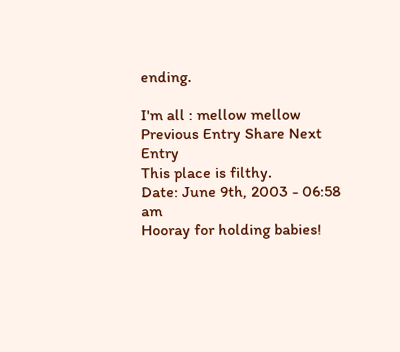ending.

I'm all : mellow mellow
Previous Entry Share Next Entry
This place is filthy.
Date: June 9th, 2003 - 06:58 am
Hooray for holding babies!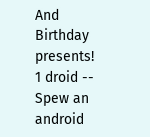And Birthday presents!
1 droid -- Spew an android